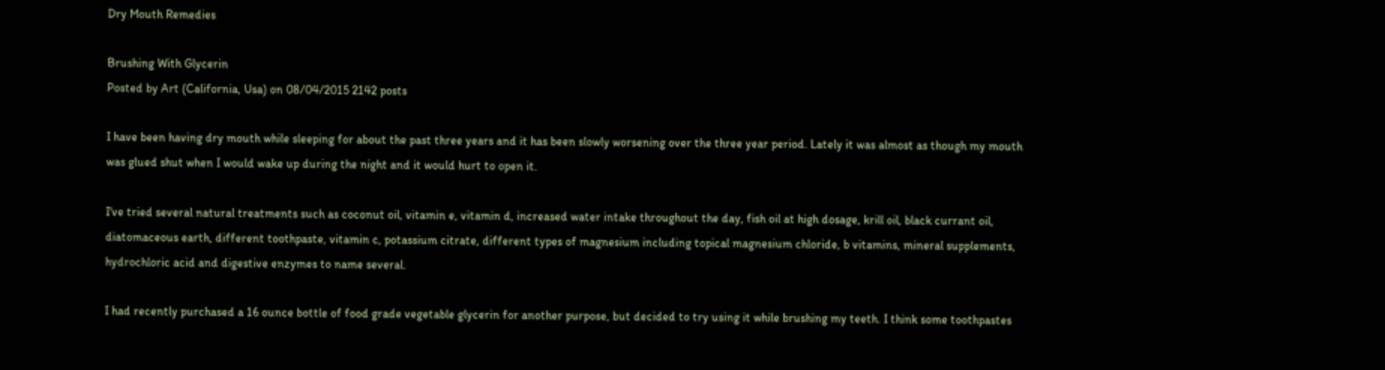Dry Mouth Remedies

Brushing With Glycerin
Posted by Art (California, Usa) on 08/04/2015 2142 posts

I have been having dry mouth while sleeping for about the past three years and it has been slowly worsening over the three year period. Lately it was almost as though my mouth was glued shut when I would wake up during the night and it would hurt to open it.

I've tried several natural treatments such as coconut oil, vitamin e, vitamin d, increased water intake throughout the day, fish oil at high dosage, krill oil, black currant oil, diatomaceous earth, different toothpaste, vitamin c, potassium citrate, different types of magnesium including topical magnesium chloride, b vitamins, mineral supplements, hydrochloric acid and digestive enzymes to name several.

I had recently purchased a 16 ounce bottle of food grade vegetable glycerin for another purpose, but decided to try using it while brushing my teeth. I think some toothpastes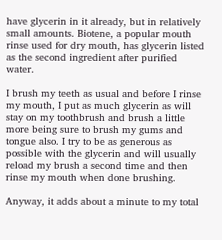have glycerin in it already, but in relatively small amounts. Biotene, a popular mouth rinse used for dry mouth, has glycerin listed as the second ingredient after purified water.

I brush my teeth as usual and before I rinse my mouth, I put as much glycerin as will stay on my toothbrush and brush a little more being sure to brush my gums and tongue also. I try to be as generous as possible with the glycerin and will usually reload my brush a second time and then rinse my mouth when done brushing.

Anyway, it adds about a minute to my total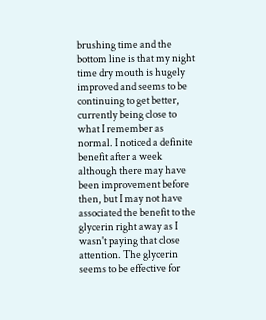brushing time and the bottom line is that my night time dry mouth is hugely improved and seems to be continuing to get better, currently being close to what I remember as normal. I noticed a definite benefit after a week although there may have been improvement before then, but I may not have associated the benefit to the glycerin right away as I wasn't paying that close attention. The glycerin seems to be effective for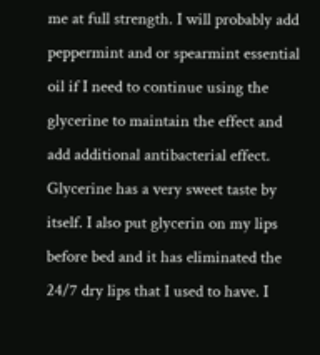me at full strength. I will probably add peppermint and or spearmint essential oil if I need to continue using the glycerine to maintain the effect and add additional antibacterial effect. Glycerine has a very sweet taste by itself. I also put glycerin on my lips before bed and it has eliminated the 24/7 dry lips that I used to have. I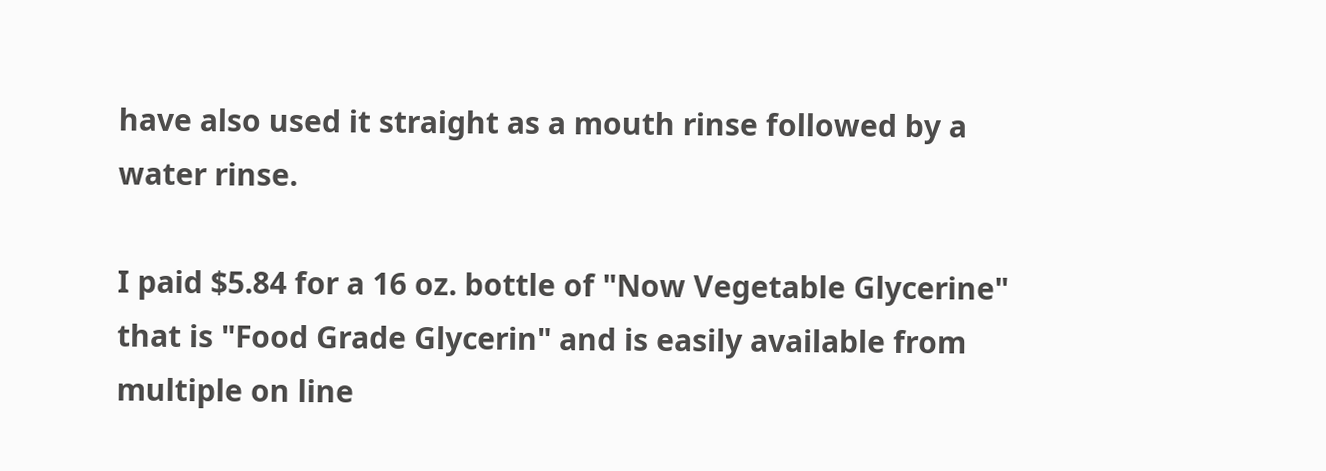have also used it straight as a mouth rinse followed by a water rinse.

I paid $5.84 for a 16 oz. bottle of "Now Vegetable Glycerine" that is "Food Grade Glycerin" and is easily available from multiple on line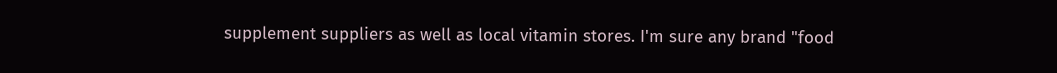supplement suppliers as well as local vitamin stores. I'm sure any brand "food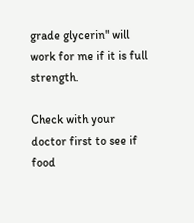grade glycerin" will work for me if it is full strength.

Check with your doctor first to see if food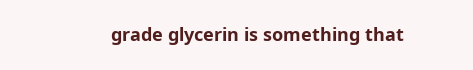grade glycerin is something that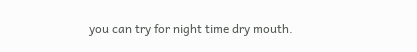you can try for night time dry mouth.